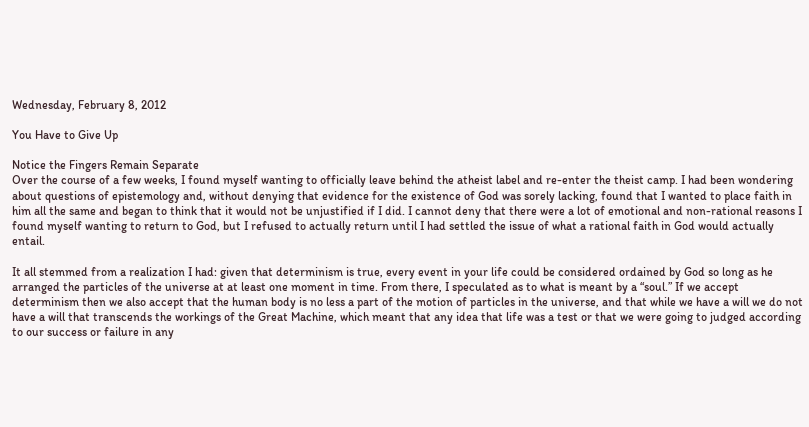Wednesday, February 8, 2012

You Have to Give Up

Notice the Fingers Remain Separate
Over the course of a few weeks, I found myself wanting to officially leave behind the atheist label and re-enter the theist camp. I had been wondering about questions of epistemology and, without denying that evidence for the existence of God was sorely lacking, found that I wanted to place faith in him all the same and began to think that it would not be unjustified if I did. I cannot deny that there were a lot of emotional and non-rational reasons I found myself wanting to return to God, but I refused to actually return until I had settled the issue of what a rational faith in God would actually entail.

It all stemmed from a realization I had: given that determinism is true, every event in your life could be considered ordained by God so long as he arranged the particles of the universe at at least one moment in time. From there, I speculated as to what is meant by a “soul.” If we accept determinism then we also accept that the human body is no less a part of the motion of particles in the universe, and that while we have a will we do not have a will that transcends the workings of the Great Machine, which meant that any idea that life was a test or that we were going to judged according to our success or failure in any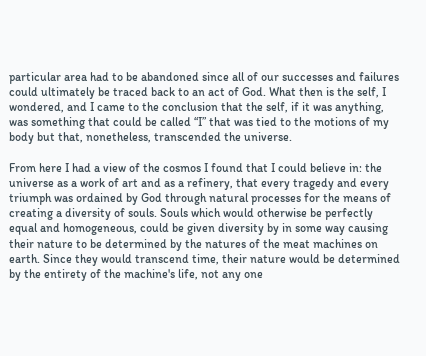particular area had to be abandoned since all of our successes and failures could ultimately be traced back to an act of God. What then is the self, I wondered, and I came to the conclusion that the self, if it was anything, was something that could be called “I” that was tied to the motions of my body but that, nonetheless, transcended the universe.

From here I had a view of the cosmos I found that I could believe in: the universe as a work of art and as a refinery, that every tragedy and every triumph was ordained by God through natural processes for the means of creating a diversity of souls. Souls which would otherwise be perfectly equal and homogeneous, could be given diversity by in some way causing their nature to be determined by the natures of the meat machines on earth. Since they would transcend time, their nature would be determined by the entirety of the machine's life, not any one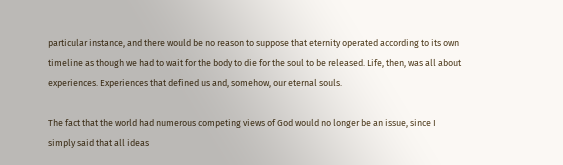particular instance, and there would be no reason to suppose that eternity operated according to its own timeline as though we had to wait for the body to die for the soul to be released. Life, then, was all about experiences. Experiences that defined us and, somehow, our eternal souls.

The fact that the world had numerous competing views of God would no longer be an issue, since I simply said that all ideas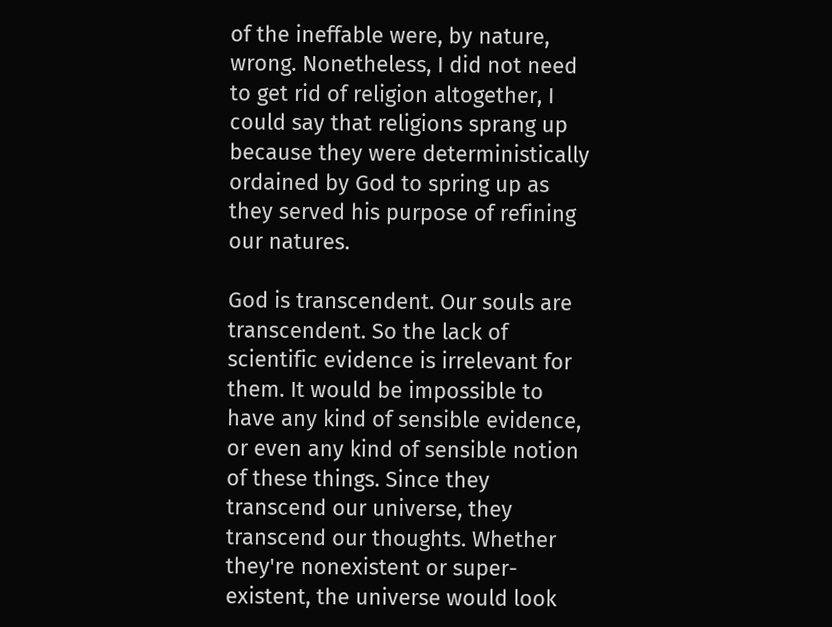of the ineffable were, by nature, wrong. Nonetheless, I did not need to get rid of religion altogether, I could say that religions sprang up because they were deterministically ordained by God to spring up as they served his purpose of refining our natures.

God is transcendent. Our souls are transcendent. So the lack of scientific evidence is irrelevant for them. It would be impossible to have any kind of sensible evidence, or even any kind of sensible notion of these things. Since they transcend our universe, they transcend our thoughts. Whether they're nonexistent or super-existent, the universe would look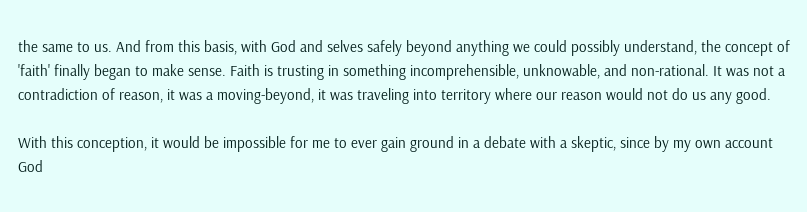the same to us. And from this basis, with God and selves safely beyond anything we could possibly understand, the concept of 'faith' finally began to make sense. Faith is trusting in something incomprehensible, unknowable, and non-rational. It was not a contradiction of reason, it was a moving-beyond, it was traveling into territory where our reason would not do us any good.

With this conception, it would be impossible for me to ever gain ground in a debate with a skeptic, since by my own account God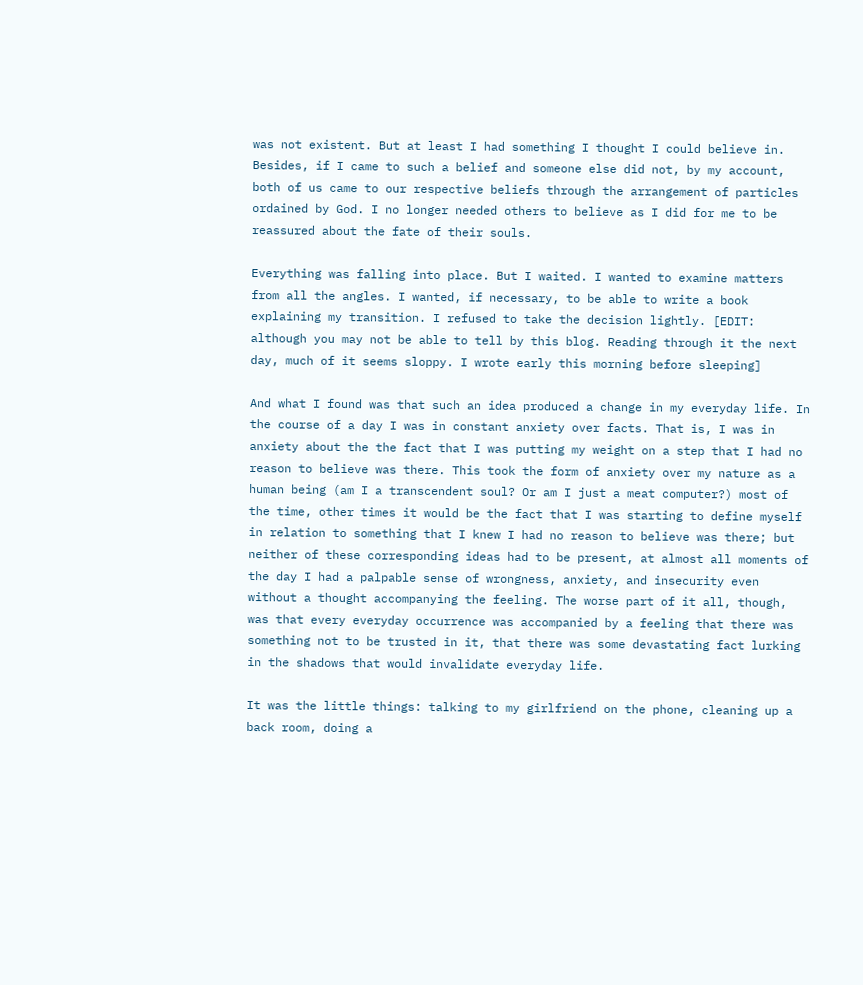was not existent. But at least I had something I thought I could believe in. Besides, if I came to such a belief and someone else did not, by my account, both of us came to our respective beliefs through the arrangement of particles ordained by God. I no longer needed others to believe as I did for me to be reassured about the fate of their souls.

Everything was falling into place. But I waited. I wanted to examine matters from all the angles. I wanted, if necessary, to be able to write a book explaining my transition. I refused to take the decision lightly. [EDIT: although you may not be able to tell by this blog. Reading through it the next day, much of it seems sloppy. I wrote early this morning before sleeping]

And what I found was that such an idea produced a change in my everyday life. In the course of a day I was in constant anxiety over facts. That is, I was in anxiety about the the fact that I was putting my weight on a step that I had no reason to believe was there. This took the form of anxiety over my nature as a human being (am I a transcendent soul? Or am I just a meat computer?) most of the time, other times it would be the fact that I was starting to define myself in relation to something that I knew I had no reason to believe was there; but neither of these corresponding ideas had to be present, at almost all moments of the day I had a palpable sense of wrongness, anxiety, and insecurity even without a thought accompanying the feeling. The worse part of it all, though, was that every everyday occurrence was accompanied by a feeling that there was something not to be trusted in it, that there was some devastating fact lurking in the shadows that would invalidate everyday life.

It was the little things: talking to my girlfriend on the phone, cleaning up a back room, doing a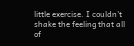little exercise. I couldn't shake the feeling that all of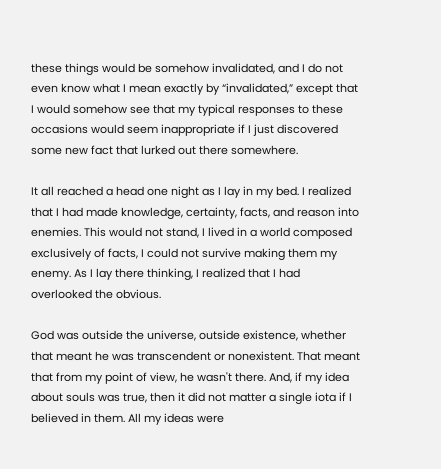these things would be somehow invalidated, and I do not even know what I mean exactly by “invalidated,” except that I would somehow see that my typical responses to these occasions would seem inappropriate if I just discovered some new fact that lurked out there somewhere.

It all reached a head one night as I lay in my bed. I realized that I had made knowledge, certainty, facts, and reason into enemies. This would not stand, I lived in a world composed exclusively of facts, I could not survive making them my enemy. As I lay there thinking, I realized that I had overlooked the obvious.

God was outside the universe, outside existence, whether that meant he was transcendent or nonexistent. That meant that from my point of view, he wasn't there. And, if my idea about souls was true, then it did not matter a single iota if I believed in them. All my ideas were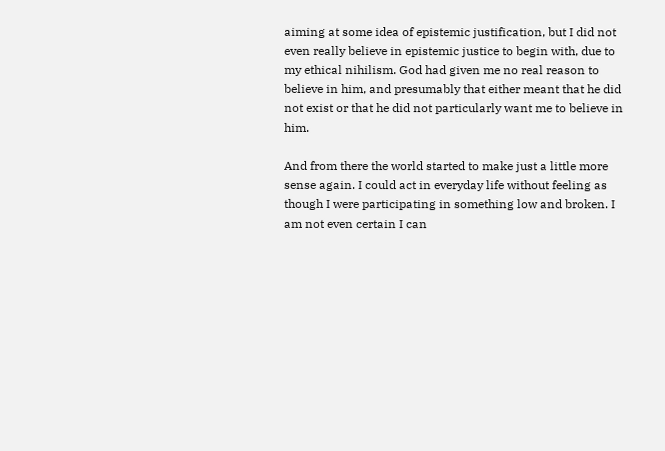aiming at some idea of epistemic justification, but I did not even really believe in epistemic justice to begin with, due to my ethical nihilism. God had given me no real reason to believe in him, and presumably that either meant that he did not exist or that he did not particularly want me to believe in him.

And from there the world started to make just a little more sense again. I could act in everyday life without feeling as though I were participating in something low and broken. I am not even certain I can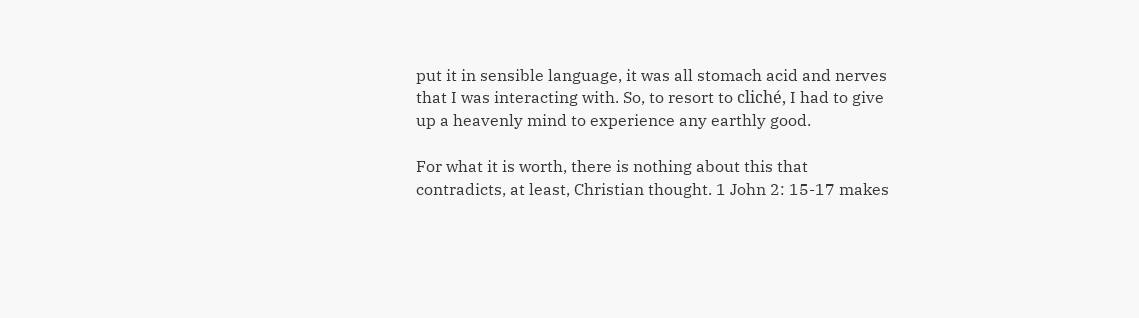put it in sensible language, it was all stomach acid and nerves that I was interacting with. So, to resort to cliché, I had to give up a heavenly mind to experience any earthly good.

For what it is worth, there is nothing about this that contradicts, at least, Christian thought. 1 John 2: 15-17 makes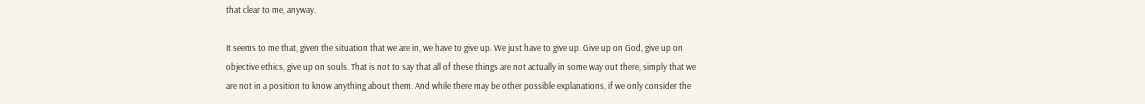that clear to me, anyway.

It seems to me that, given the situation that we are in, we have to give up. We just have to give up. Give up on God, give up on objective ethics, give up on souls. That is not to say that all of these things are not actually in some way out there, simply that we are not in a position to know anything about them. And while there may be other possible explanations, if we only consider the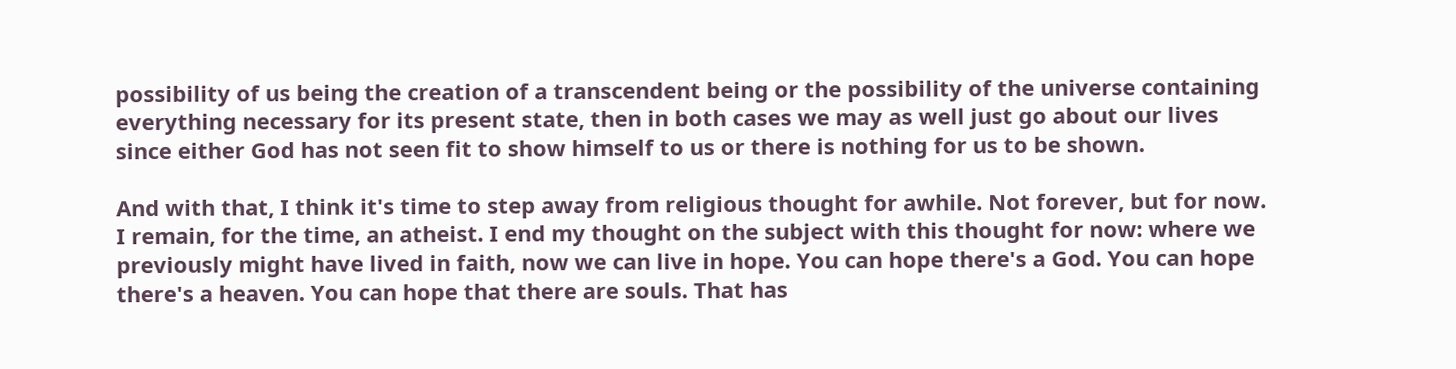possibility of us being the creation of a transcendent being or the possibility of the universe containing everything necessary for its present state, then in both cases we may as well just go about our lives since either God has not seen fit to show himself to us or there is nothing for us to be shown.

And with that, I think it's time to step away from religious thought for awhile. Not forever, but for now. I remain, for the time, an atheist. I end my thought on the subject with this thought for now: where we previously might have lived in faith, now we can live in hope. You can hope there's a God. You can hope there's a heaven. You can hope that there are souls. That has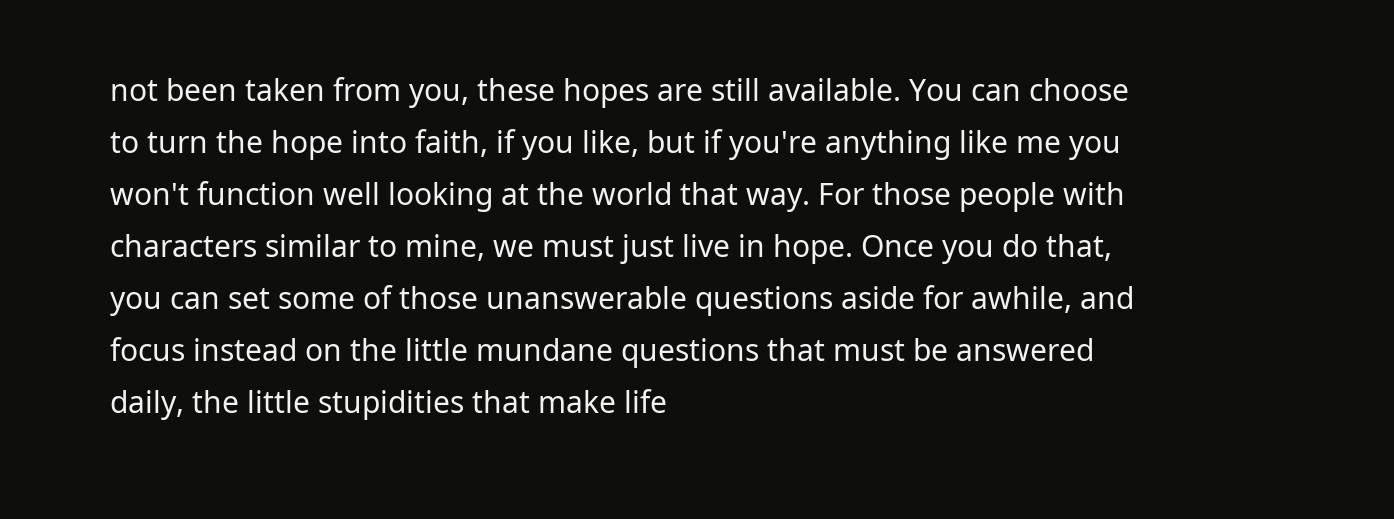not been taken from you, these hopes are still available. You can choose to turn the hope into faith, if you like, but if you're anything like me you won't function well looking at the world that way. For those people with characters similar to mine, we must just live in hope. Once you do that, you can set some of those unanswerable questions aside for awhile, and focus instead on the little mundane questions that must be answered daily, the little stupidities that make life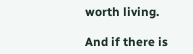worth living.

And if there is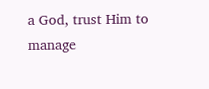a God, trust Him to manage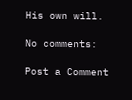His own will.

No comments:

Post a Comment